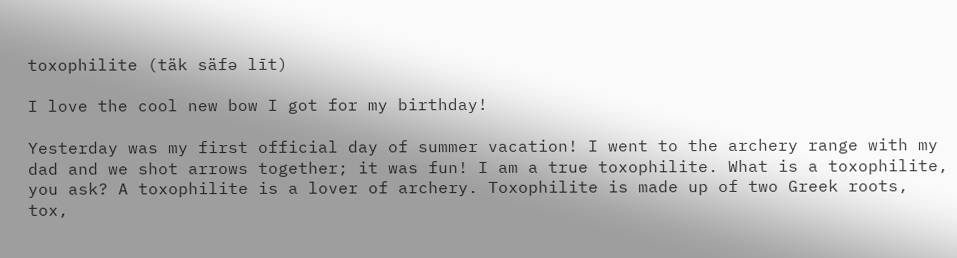toxophilite (täk säfə līt)

I love the cool new bow I got for my birthday!

Yesterday was my first official day of summer vacation! I went to the archery range with my dad and we shot arrows together; it was fun! I am a true toxophilite. What is a toxophilite, you ask? A toxophilite is a lover of archery. Toxophilite is made up of two Greek roots, tox,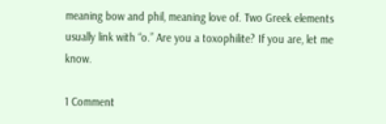meaning bow and phil, meaning love of. Two Greek elements usually link with “o.” Are you a toxophilite? If you are, let me know.

1 Comment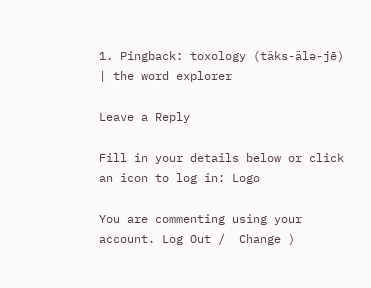1. Pingback: toxology (täks-älə-jē) | the word explorer

Leave a Reply

Fill in your details below or click an icon to log in: Logo

You are commenting using your account. Log Out /  Change )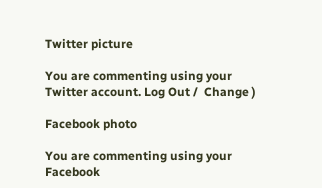Twitter picture

You are commenting using your Twitter account. Log Out /  Change )

Facebook photo

You are commenting using your Facebook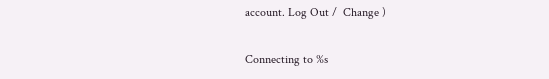account. Log Out /  Change )

Connecting to %s